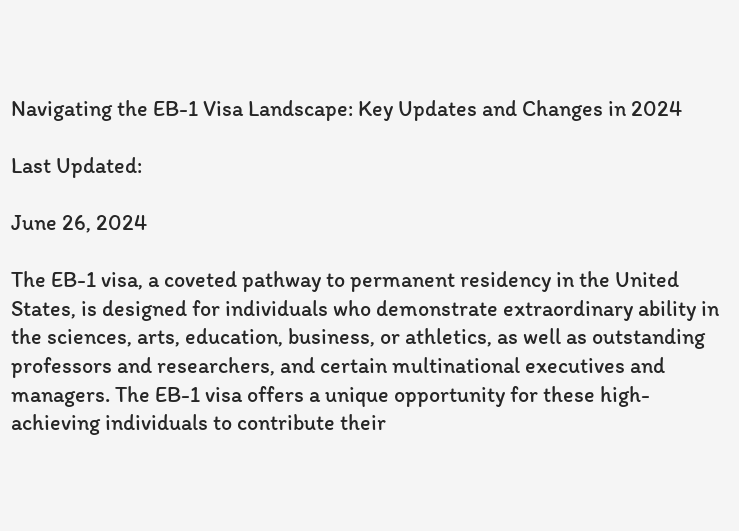Navigating the EB-1 Visa Landscape: Key Updates and Changes in 2024

Last Updated:

June 26, 2024

The EB-1 visa, a coveted pathway to permanent residency in the United States, is designed for individuals who demonstrate extraordinary ability in the sciences, arts, education, business, or athletics, as well as outstanding professors and researchers, and certain multinational executives and managers. The EB-1 visa offers a unique opportunity for these high-achieving individuals to contribute their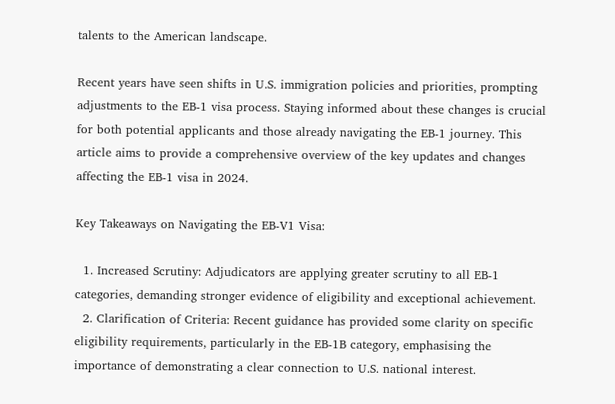talents to the American landscape.

Recent years have seen shifts in U.S. immigration policies and priorities, prompting adjustments to the EB-1 visa process. Staying informed about these changes is crucial for both potential applicants and those already navigating the EB-1 journey. This article aims to provide a comprehensive overview of the key updates and changes affecting the EB-1 visa in 2024.

Key Takeaways on Navigating the EB-V1 Visa:

  1. Increased Scrutiny: Adjudicators are applying greater scrutiny to all EB-1 categories, demanding stronger evidence of eligibility and exceptional achievement.
  2. Clarification of Criteria: Recent guidance has provided some clarity on specific eligibility requirements, particularly in the EB-1B category, emphasising the importance of demonstrating a clear connection to U.S. national interest.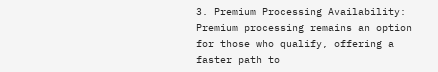3. Premium Processing Availability: Premium processing remains an option for those who qualify, offering a faster path to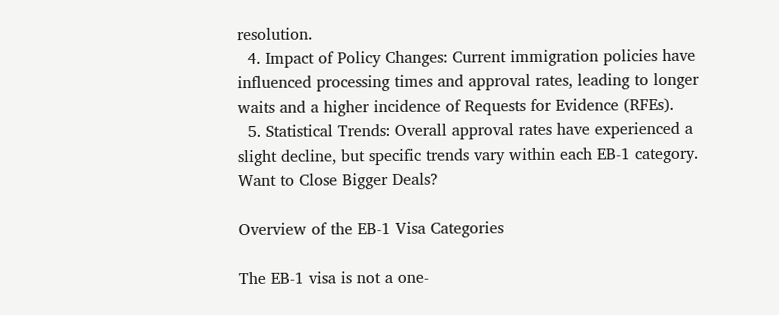resolution.
  4. Impact of Policy Changes: Current immigration policies have influenced processing times and approval rates, leading to longer waits and a higher incidence of Requests for Evidence (RFEs).
  5. Statistical Trends: Overall approval rates have experienced a slight decline, but specific trends vary within each EB-1 category.
Want to Close Bigger Deals?

Overview of the EB-1 Visa Categories

The EB-1 visa is not a one-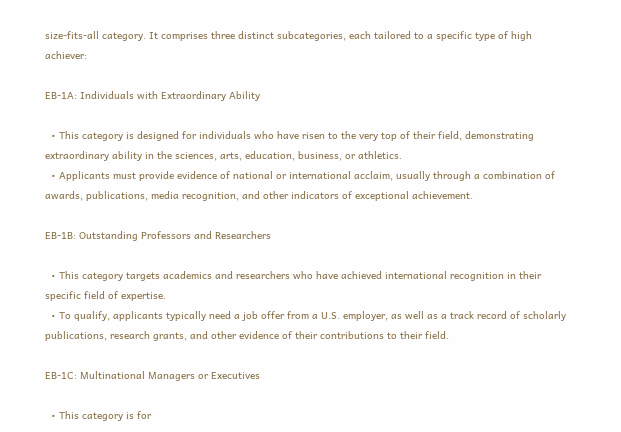size-fits-all category. It comprises three distinct subcategories, each tailored to a specific type of high achiever:

EB-1A: Individuals with Extraordinary Ability

  • This category is designed for individuals who have risen to the very top of their field, demonstrating extraordinary ability in the sciences, arts, education, business, or athletics.
  • Applicants must provide evidence of national or international acclaim, usually through a combination of awards, publications, media recognition, and other indicators of exceptional achievement.

EB-1B: Outstanding Professors and Researchers

  • This category targets academics and researchers who have achieved international recognition in their specific field of expertise.
  • To qualify, applicants typically need a job offer from a U.S. employer, as well as a track record of scholarly publications, research grants, and other evidence of their contributions to their field.

EB-1C: Multinational Managers or Executives

  • This category is for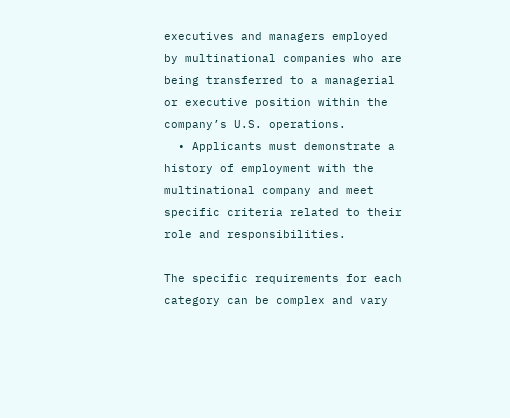executives and managers employed by multinational companies who are being transferred to a managerial or executive position within the company’s U.S. operations.
  • Applicants must demonstrate a history of employment with the multinational company and meet specific criteria related to their role and responsibilities.

The specific requirements for each category can be complex and vary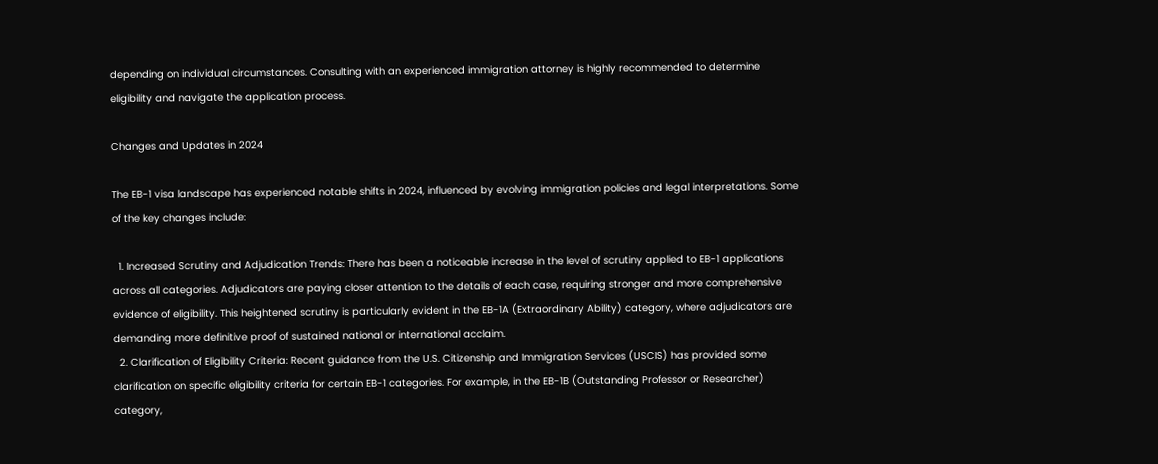depending on individual circumstances. Consulting with an experienced immigration attorney is highly recommended to determine eligibility and navigate the application process.

Changes and Updates in 2024

The EB-1 visa landscape has experienced notable shifts in 2024, influenced by evolving immigration policies and legal interpretations. Some of the key changes include:

  1. Increased Scrutiny and Adjudication Trends: There has been a noticeable increase in the level of scrutiny applied to EB-1 applications across all categories. Adjudicators are paying closer attention to the details of each case, requiring stronger and more comprehensive evidence of eligibility. This heightened scrutiny is particularly evident in the EB-1A (Extraordinary Ability) category, where adjudicators are demanding more definitive proof of sustained national or international acclaim.
  2. Clarification of Eligibility Criteria: Recent guidance from the U.S. Citizenship and Immigration Services (USCIS) has provided some clarification on specific eligibility criteria for certain EB-1 categories. For example, in the EB-1B (Outstanding Professor or Researcher) category,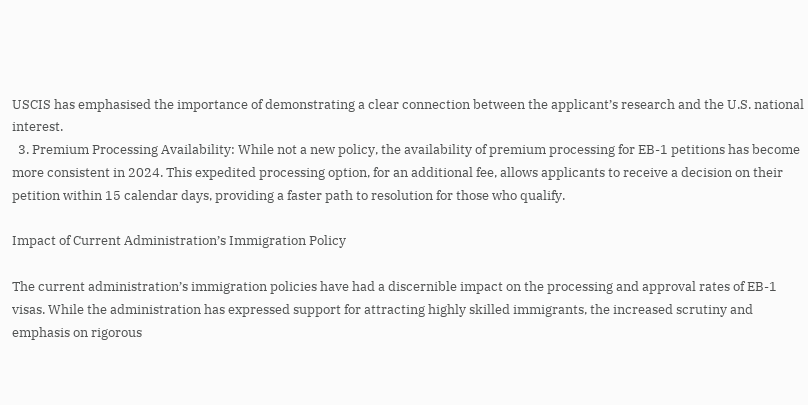USCIS has emphasised the importance of demonstrating a clear connection between the applicant’s research and the U.S. national interest.
  3. Premium Processing Availability: While not a new policy, the availability of premium processing for EB-1 petitions has become more consistent in 2024. This expedited processing option, for an additional fee, allows applicants to receive a decision on their petition within 15 calendar days, providing a faster path to resolution for those who qualify.

Impact of Current Administration’s Immigration Policy

The current administration’s immigration policies have had a discernible impact on the processing and approval rates of EB-1 visas. While the administration has expressed support for attracting highly skilled immigrants, the increased scrutiny and emphasis on rigorous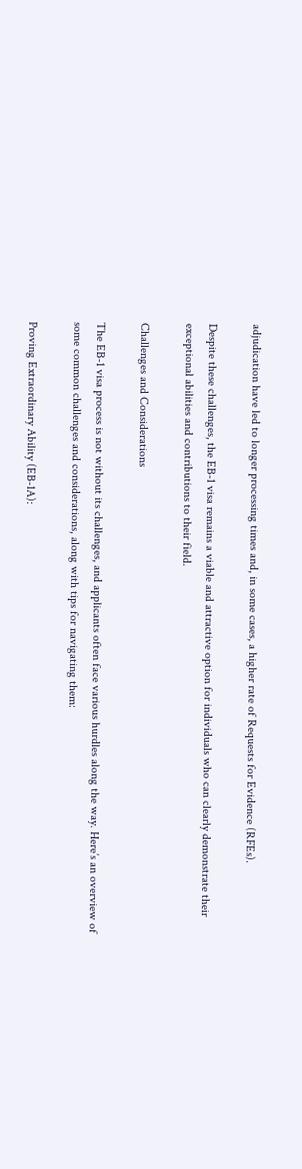adjudication have led to longer processing times and, in some cases, a higher rate of Requests for Evidence (RFEs).

Despite these challenges, the EB-1 visa remains a viable and attractive option for individuals who can clearly demonstrate their exceptional abilities and contributions to their field.

Challenges and Considerations

The EB-1 visa process is not without its challenges, and applicants often face various hurdles along the way. Here’s an overview of some common challenges and considerations, along with tips for navigating them:

Proving Extraordinary Ability (EB-1A):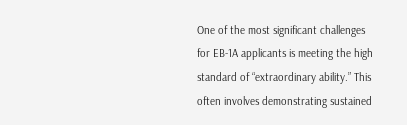One of the most significant challenges for EB-1A applicants is meeting the high standard of “extraordinary ability.” This often involves demonstrating sustained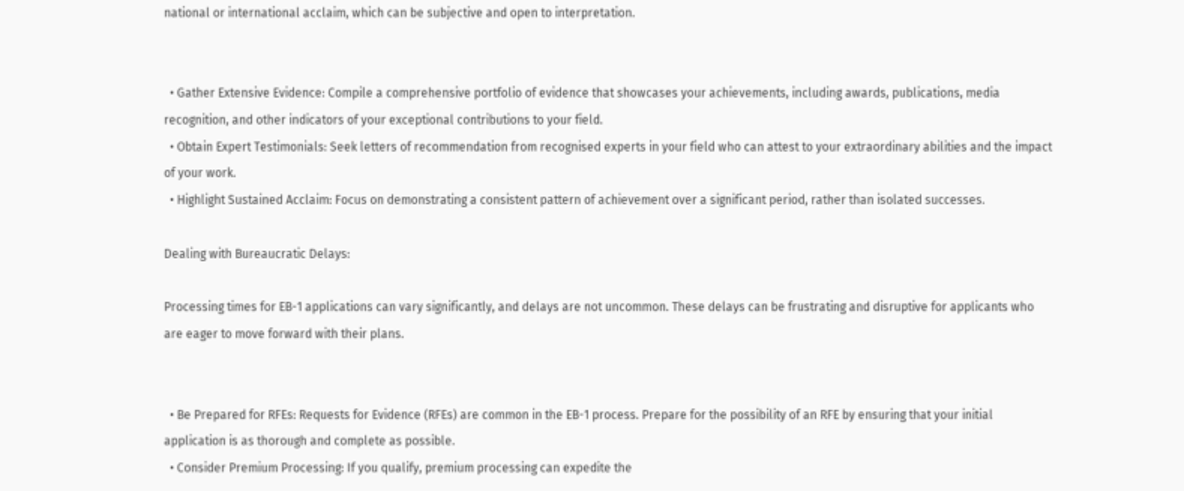national or international acclaim, which can be subjective and open to interpretation.


  • Gather Extensive Evidence: Compile a comprehensive portfolio of evidence that showcases your achievements, including awards, publications, media recognition, and other indicators of your exceptional contributions to your field.
  • Obtain Expert Testimonials: Seek letters of recommendation from recognised experts in your field who can attest to your extraordinary abilities and the impact of your work.
  • Highlight Sustained Acclaim: Focus on demonstrating a consistent pattern of achievement over a significant period, rather than isolated successes.

Dealing with Bureaucratic Delays:

Processing times for EB-1 applications can vary significantly, and delays are not uncommon. These delays can be frustrating and disruptive for applicants who are eager to move forward with their plans.


  • Be Prepared for RFEs: Requests for Evidence (RFEs) are common in the EB-1 process. Prepare for the possibility of an RFE by ensuring that your initial application is as thorough and complete as possible.
  • Consider Premium Processing: If you qualify, premium processing can expedite the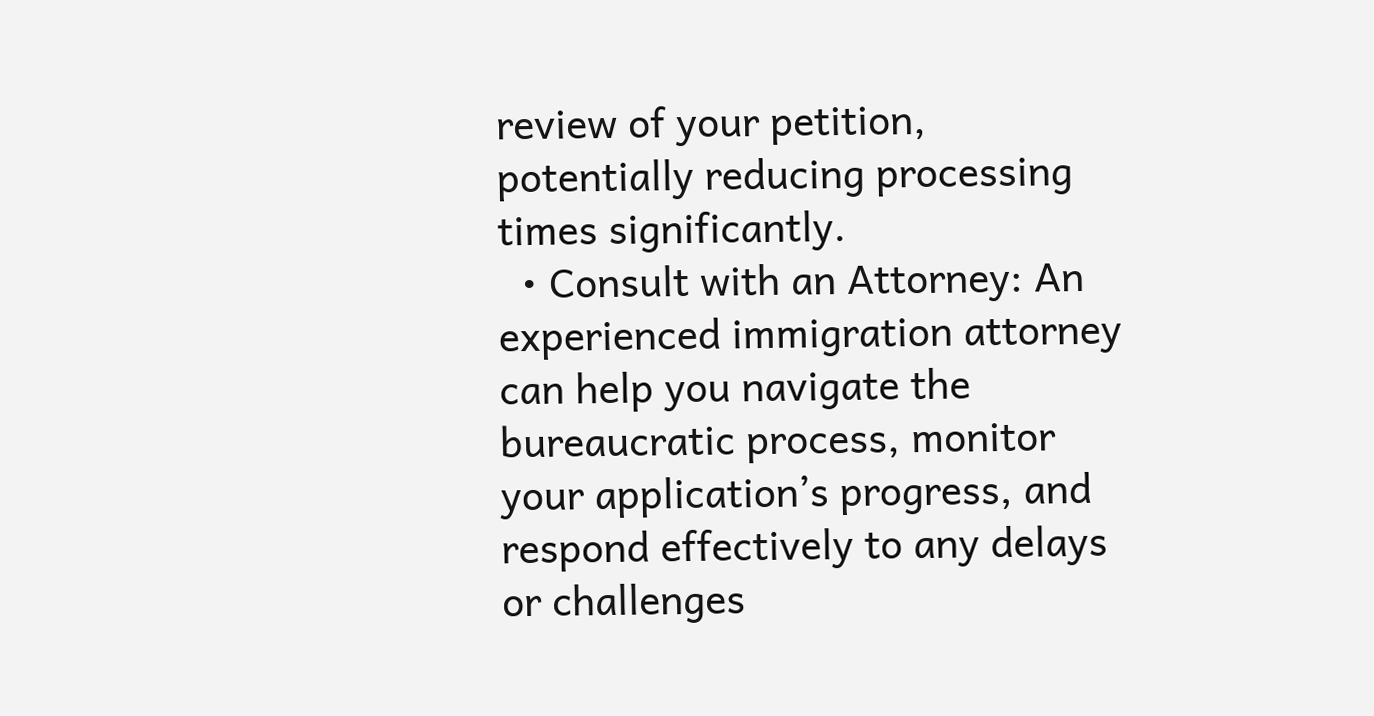review of your petition, potentially reducing processing times significantly.
  • Consult with an Attorney: An experienced immigration attorney can help you navigate the bureaucratic process, monitor your application’s progress, and respond effectively to any delays or challenges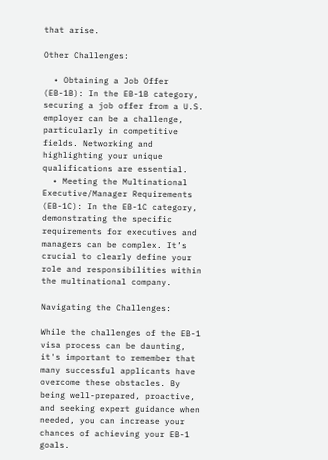that arise.

Other Challenges:

  • Obtaining a Job Offer (EB-1B): In the EB-1B category, securing a job offer from a U.S. employer can be a challenge, particularly in competitive fields. Networking and highlighting your unique qualifications are essential.
  • Meeting the Multinational Executive/Manager Requirements (EB-1C): In the EB-1C category, demonstrating the specific requirements for executives and managers can be complex. It’s crucial to clearly define your role and responsibilities within the multinational company.

Navigating the Challenges:

While the challenges of the EB-1 visa process can be daunting, it's important to remember that many successful applicants have overcome these obstacles. By being well-prepared, proactive, and seeking expert guidance when needed, you can increase your chances of achieving your EB-1 goals.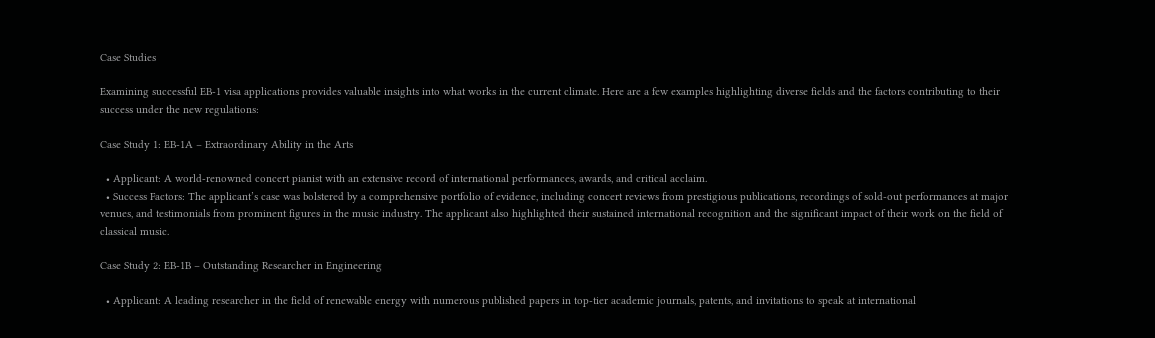Case Studies

Examining successful EB-1 visa applications provides valuable insights into what works in the current climate. Here are a few examples highlighting diverse fields and the factors contributing to their success under the new regulations:

Case Study 1: EB-1A – Extraordinary Ability in the Arts

  • Applicant: A world-renowned concert pianist with an extensive record of international performances, awards, and critical acclaim.
  • Success Factors: The applicant’s case was bolstered by a comprehensive portfolio of evidence, including concert reviews from prestigious publications, recordings of sold-out performances at major venues, and testimonials from prominent figures in the music industry. The applicant also highlighted their sustained international recognition and the significant impact of their work on the field of classical music.

Case Study 2: EB-1B – Outstanding Researcher in Engineering

  • Applicant: A leading researcher in the field of renewable energy with numerous published papers in top-tier academic journals, patents, and invitations to speak at international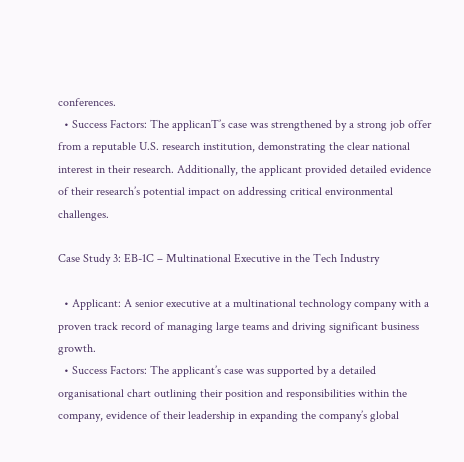conferences.
  • Success Factors: The applicanT’s case was strengthened by a strong job offer from a reputable U.S. research institution, demonstrating the clear national interest in their research. Additionally, the applicant provided detailed evidence of their research’s potential impact on addressing critical environmental challenges.

Case Study 3: EB-1C – Multinational Executive in the Tech Industry

  • Applicant: A senior executive at a multinational technology company with a proven track record of managing large teams and driving significant business growth.
  • Success Factors: The applicant’s case was supported by a detailed organisational chart outlining their position and responsibilities within the company, evidence of their leadership in expanding the company’s global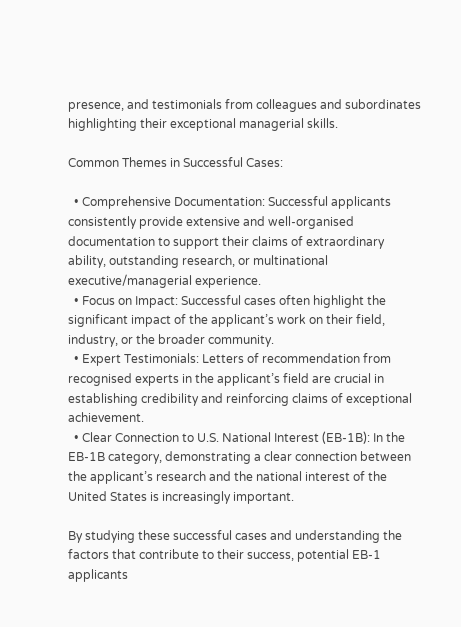presence, and testimonials from colleagues and subordinates highlighting their exceptional managerial skills.

Common Themes in Successful Cases:

  • Comprehensive Documentation: Successful applicants consistently provide extensive and well-organised documentation to support their claims of extraordinary ability, outstanding research, or multinational executive/managerial experience.
  • Focus on Impact: Successful cases often highlight the significant impact of the applicant’s work on their field, industry, or the broader community.
  • Expert Testimonials: Letters of recommendation from recognised experts in the applicant’s field are crucial in establishing credibility and reinforcing claims of exceptional achievement.
  • Clear Connection to U.S. National Interest (EB-1B): In the EB-1B category, demonstrating a clear connection between the applicant’s research and the national interest of the United States is increasingly important.

By studying these successful cases and understanding the factors that contribute to their success, potential EB-1 applicants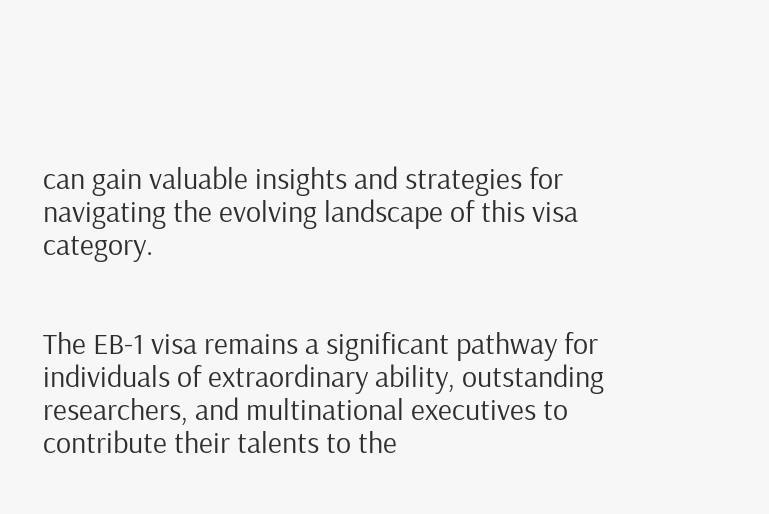can gain valuable insights and strategies for navigating the evolving landscape of this visa category.


The EB-1 visa remains a significant pathway for individuals of extraordinary ability, outstanding researchers, and multinational executives to contribute their talents to the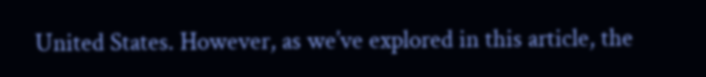United States. However, as we’ve explored in this article, the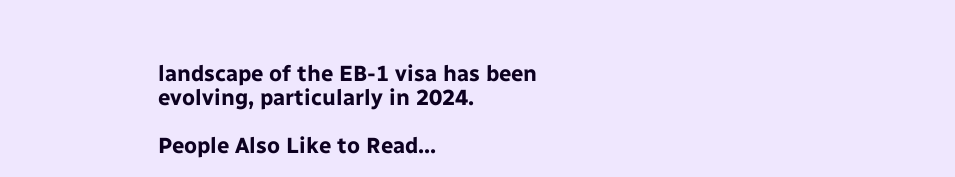landscape of the EB-1 visa has been evolving, particularly in 2024.

People Also Like to Read...